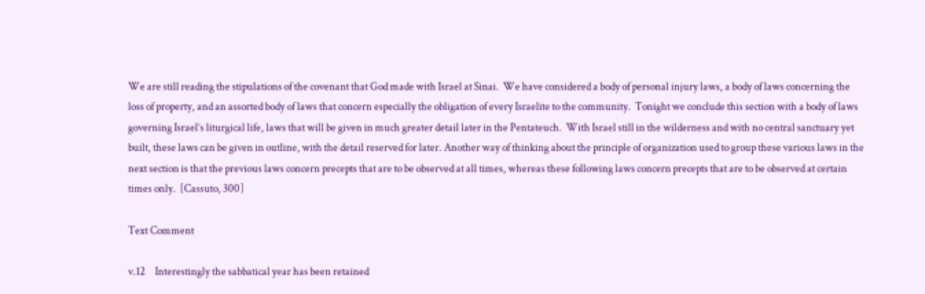We are still reading the stipulations of the covenant that God made with Israel at Sinai.  We have considered a body of personal injury laws, a body of laws concerning the loss of property, and an assorted body of laws that concern especially the obligation of every Israelite to the community.  Tonight we conclude this section with a body of laws governing Israel’s liturgical life, laws that will be given in much greater detail later in the Pentateuch.  With Israel still in the wilderness and with no central sanctuary yet built, these laws can be given in outline, with the detail reserved for later. Another way of thinking about the principle of organization used to group these various laws in the next section is that the previous laws concern precepts that are to be observed at all times, whereas these following laws concern precepts that are to be observed at certain times only.  [Cassuto, 300]

Text Comment

v.12     Interestingly the sabbatical year has been retained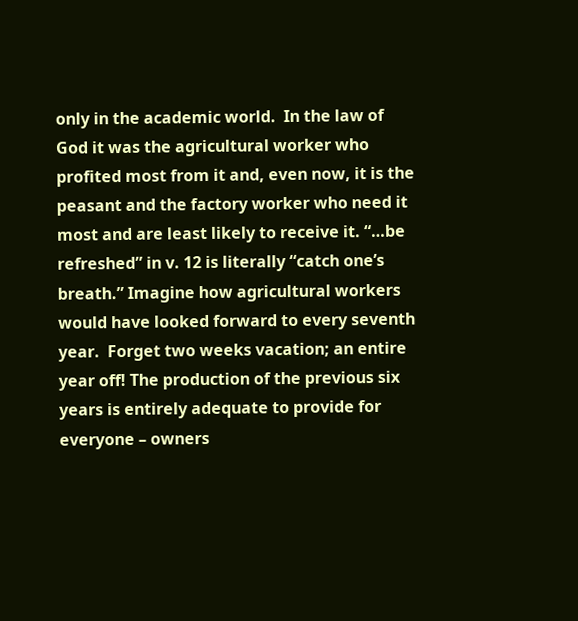only in the academic world.  In the law of God it was the agricultural worker who profited most from it and, even now, it is the peasant and the factory worker who need it most and are least likely to receive it. “…be refreshed” in v. 12 is literally “catch one’s breath.” Imagine how agricultural workers would have looked forward to every seventh year.  Forget two weeks vacation; an entire year off! The production of the previous six years is entirely adequate to provide for everyone – owners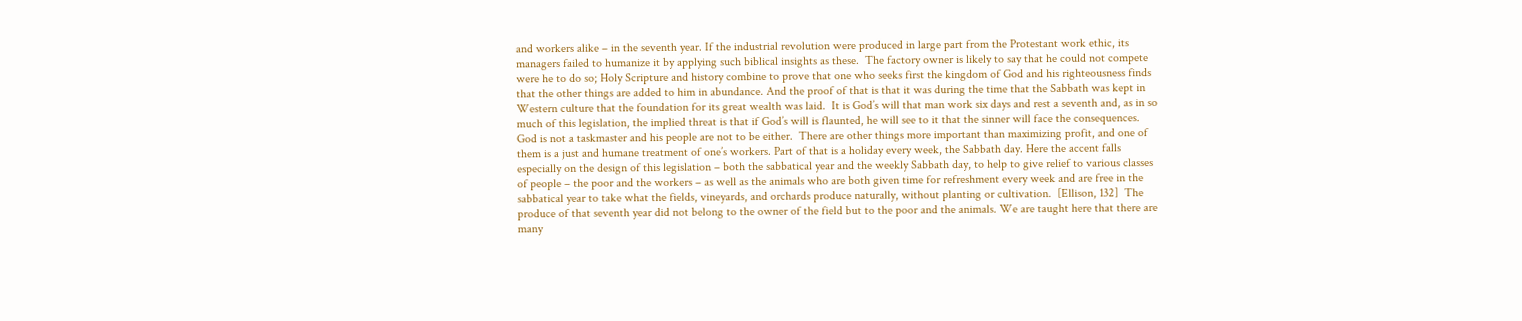and workers alike – in the seventh year. If the industrial revolution were produced in large part from the Protestant work ethic, its managers failed to humanize it by applying such biblical insights as these.  The factory owner is likely to say that he could not compete were he to do so; Holy Scripture and history combine to prove that one who seeks first the kingdom of God and his righteousness finds that the other things are added to him in abundance. And the proof of that is that it was during the time that the Sabbath was kept in Western culture that the foundation for its great wealth was laid.  It is God’s will that man work six days and rest a seventh and, as in so much of this legislation, the implied threat is that if God’s will is flaunted, he will see to it that the sinner will face the consequences. God is not a taskmaster and his people are not to be either.  There are other things more important than maximizing profit, and one of them is a just and humane treatment of one’s workers. Part of that is a holiday every week, the Sabbath day. Here the accent falls especially on the design of this legislation – both the sabbatical year and the weekly Sabbath day, to help to give relief to various classes of people – the poor and the workers – as well as the animals who are both given time for refreshment every week and are free in the sabbatical year to take what the fields, vineyards, and orchards produce naturally, without planting or cultivation.  [Ellison, 132]  The produce of that seventh year did not belong to the owner of the field but to the poor and the animals. We are taught here that there are many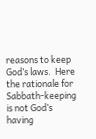reasons to keep God’s laws.  Here the rationale for Sabbath-keeping is not God’s having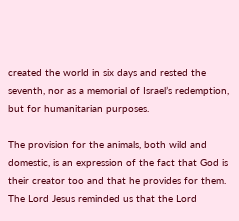created the world in six days and rested the seventh, nor as a memorial of Israel’s redemption, but for humanitarian purposes.

The provision for the animals, both wild and domestic, is an expression of the fact that God is their creator too and that he provides for them.  The Lord Jesus reminded us that the Lord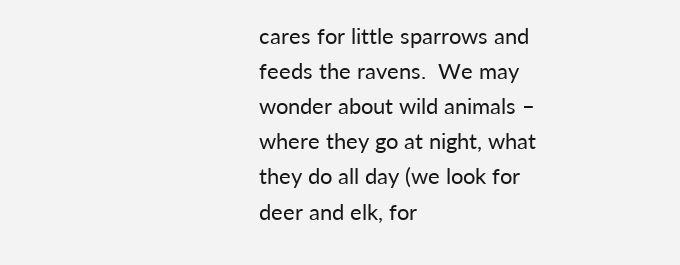cares for little sparrows and feeds the ravens.  We may wonder about wild animals – where they go at night, what they do all day (we look for deer and elk, for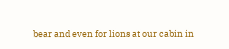bear and even for lions at our cabin in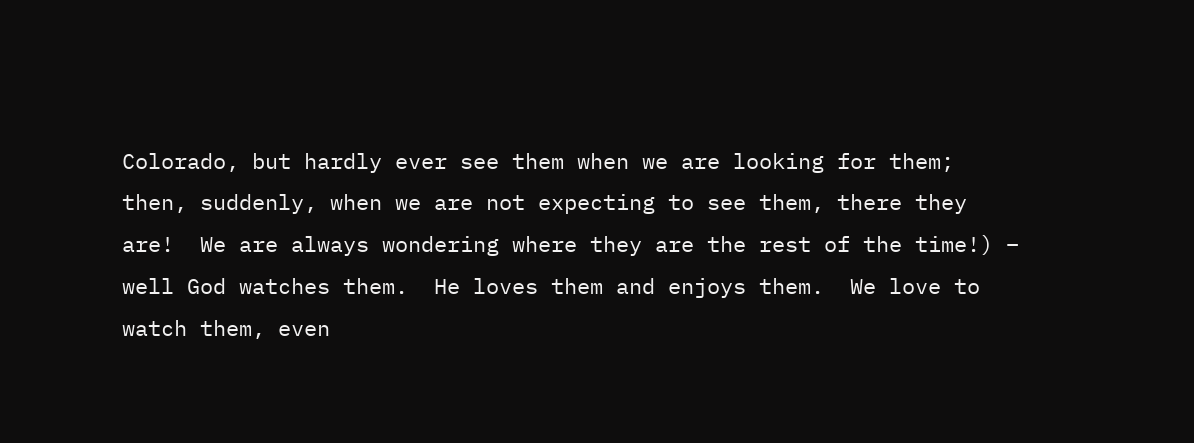Colorado, but hardly ever see them when we are looking for them; then, suddenly, when we are not expecting to see them, there they are!  We are always wondering where they are the rest of the time!) – well God watches them.  He loves them and enjoys them.  We love to watch them, even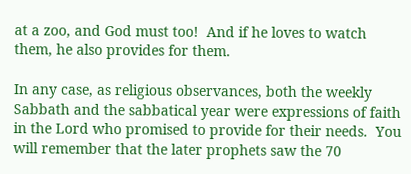at a zoo, and God must too!  And if he loves to watch them, he also provides for them.

In any case, as religious observances, both the weekly Sabbath and the sabbatical year were expressions of faith in the Lord who promised to provide for their needs.  You will remember that the later prophets saw the 70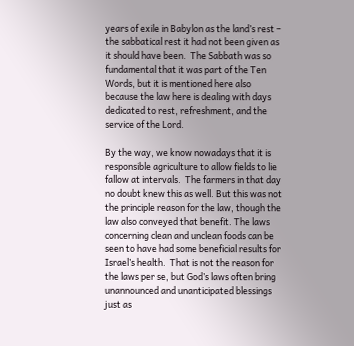years of exile in Babylon as the land’s rest – the sabbatical rest it had not been given as it should have been.  The Sabbath was so fundamental that it was part of the Ten Words, but it is mentioned here also because the law here is dealing with days dedicated to rest, refreshment, and the service of the Lord.

By the way, we know nowadays that it is responsible agriculture to allow fields to lie fallow at intervals.  The farmers in that day no doubt knew this as well. But this was not the principle reason for the law, though the law also conveyed that benefit. The laws concerning clean and unclean foods can be seen to have had some beneficial results for Israel’s health.  That is not the reason for the laws per se, but God’s laws often bring unannounced and unanticipated blessings just as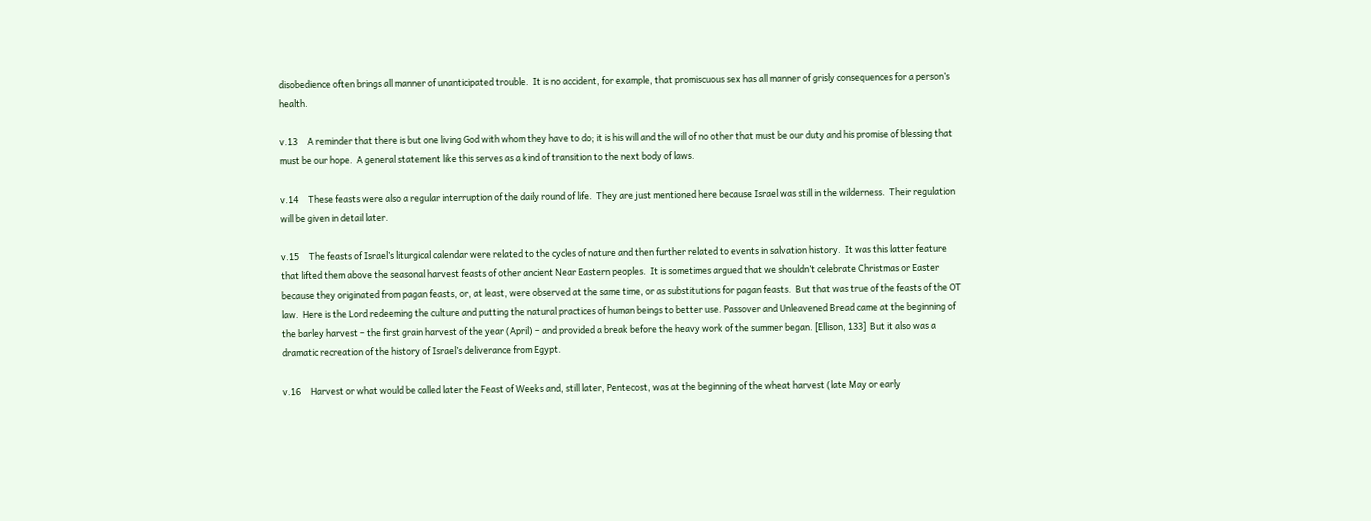disobedience often brings all manner of unanticipated trouble.  It is no accident, for example, that promiscuous sex has all manner of grisly consequences for a person’s health.

v.13     A reminder that there is but one living God with whom they have to do; it is his will and the will of no other that must be our duty and his promise of blessing that must be our hope.  A general statement like this serves as a kind of transition to the next body of laws.

v.14     These feasts were also a regular interruption of the daily round of life.  They are just mentioned here because Israel was still in the wilderness.  Their regulation will be given in detail later.

v.15     The feasts of Israel’s liturgical calendar were related to the cycles of nature and then further related to events in salvation history.  It was this latter feature that lifted them above the seasonal harvest feasts of other ancient Near Eastern peoples.  It is sometimes argued that we shouldn’t celebrate Christmas or Easter because they originated from pagan feasts, or, at least, were observed at the same time, or as substitutions for pagan feasts.  But that was true of the feasts of the OT law.  Here is the Lord redeeming the culture and putting the natural practices of human beings to better use. Passover and Unleavened Bread came at the beginning of the barley harvest – the first grain harvest of the year (April) – and provided a break before the heavy work of the summer began. [Ellison, 133]  But it also was a dramatic recreation of the history of Israel’s deliverance from Egypt.

v.16     Harvest or what would be called later the Feast of Weeks and, still later, Pentecost, was at the beginning of the wheat harvest (late May or early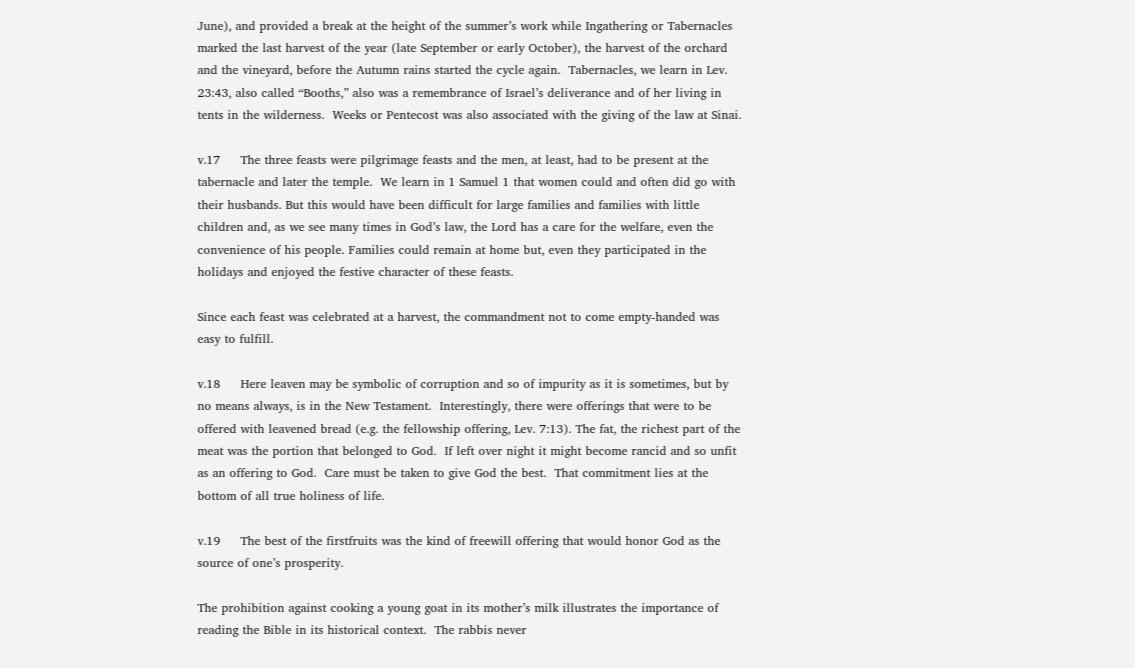June), and provided a break at the height of the summer’s work while Ingathering or Tabernacles marked the last harvest of the year (late September or early October), the harvest of the orchard and the vineyard, before the Autumn rains started the cycle again.  Tabernacles, we learn in Lev. 23:43, also called “Booths,” also was a remembrance of Israel’s deliverance and of her living in tents in the wilderness.  Weeks or Pentecost was also associated with the giving of the law at Sinai.

v.17     The three feasts were pilgrimage feasts and the men, at least, had to be present at the tabernacle and later the temple.  We learn in 1 Samuel 1 that women could and often did go with their husbands. But this would have been difficult for large families and families with little children and, as we see many times in God’s law, the Lord has a care for the welfare, even the convenience of his people. Families could remain at home but, even they participated in the holidays and enjoyed the festive character of these feasts.

Since each feast was celebrated at a harvest, the commandment not to come empty-handed was easy to fulfill.

v.18     Here leaven may be symbolic of corruption and so of impurity as it is sometimes, but by no means always, is in the New Testament.  Interestingly, there were offerings that were to be offered with leavened bread (e.g. the fellowship offering, Lev. 7:13). The fat, the richest part of the meat was the portion that belonged to God.  If left over night it might become rancid and so unfit as an offering to God.  Care must be taken to give God the best.  That commitment lies at the bottom of all true holiness of life.

v.19     The best of the firstfruits was the kind of freewill offering that would honor God as the source of one’s prosperity.

The prohibition against cooking a young goat in its mother’s milk illustrates the importance of reading the Bible in its historical context.  The rabbis never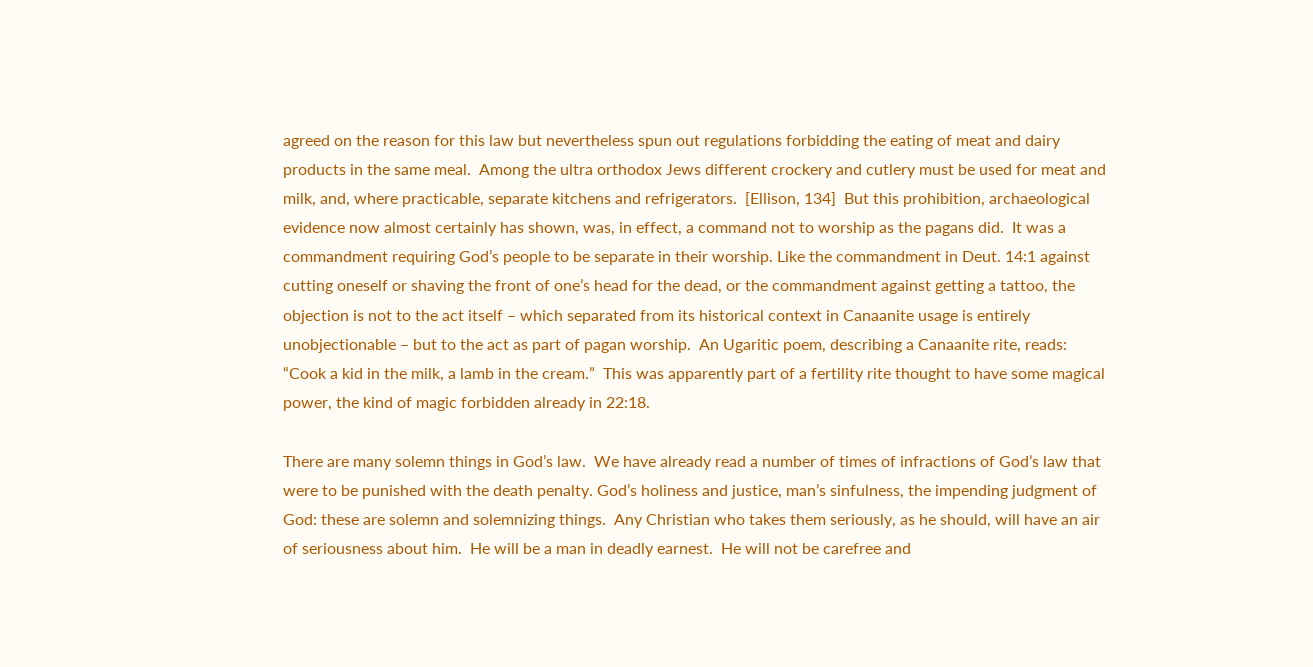agreed on the reason for this law but nevertheless spun out regulations forbidding the eating of meat and dairy products in the same meal.  Among the ultra orthodox Jews different crockery and cutlery must be used for meat and milk, and, where practicable, separate kitchens and refrigerators.  [Ellison, 134]  But this prohibition, archaeological evidence now almost certainly has shown, was, in effect, a command not to worship as the pagans did.  It was a commandment requiring God’s people to be separate in their worship. Like the commandment in Deut. 14:1 against cutting oneself or shaving the front of one’s head for the dead, or the commandment against getting a tattoo, the objection is not to the act itself – which separated from its historical context in Canaanite usage is entirely unobjectionable – but to the act as part of pagan worship.  An Ugaritic poem, describing a Canaanite rite, reads: “Cook a kid in the milk, a lamb in the cream.”  This was apparently part of a fertility rite thought to have some magical power, the kind of magic forbidden already in 22:18.

There are many solemn things in God’s law.  We have already read a number of times of infractions of God’s law that were to be punished with the death penalty. God’s holiness and justice, man’s sinfulness, the impending judgment of God: these are solemn and solemnizing things.  Any Christian who takes them seriously, as he should, will have an air of seriousness about him.  He will be a man in deadly earnest.  He will not be carefree and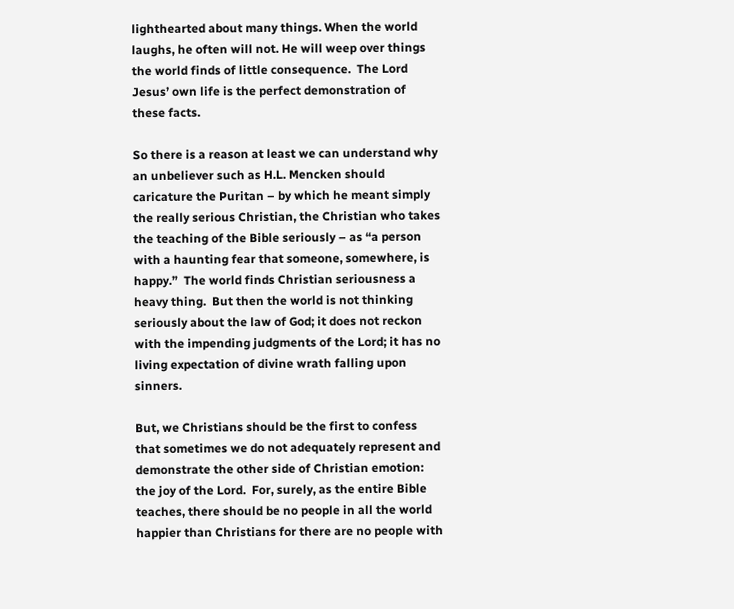lighthearted about many things. When the world laughs, he often will not. He will weep over things the world finds of little consequence.  The Lord Jesus’ own life is the perfect demonstration of these facts.

So there is a reason at least we can understand why an unbeliever such as H.L. Mencken should caricature the Puritan – by which he meant simply the really serious Christian, the Christian who takes the teaching of the Bible seriously – as “a person with a haunting fear that someone, somewhere, is happy.”  The world finds Christian seriousness a heavy thing.  But then the world is not thinking seriously about the law of God; it does not reckon with the impending judgments of the Lord; it has no living expectation of divine wrath falling upon sinners.

But, we Christians should be the first to confess that sometimes we do not adequately represent and demonstrate the other side of Christian emotion:  the joy of the Lord.  For, surely, as the entire Bible teaches, there should be no people in all the world happier than Christians for there are no people with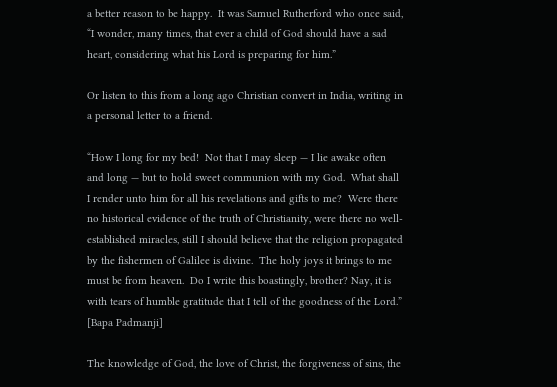a better reason to be happy.  It was Samuel Rutherford who once said, “I wonder, many times, that ever a child of God should have a sad heart, considering what his Lord is preparing for him.”

Or listen to this from a long ago Christian convert in India, writing in a personal letter to a friend.

“How I long for my bed!  Not that I may sleep — I lie awake often and long — but to hold sweet communion with my God.  What shall I render unto him for all his revelations and gifts to me?  Were there no historical evidence of the truth of Christianity, were there no well-established miracles, still I should believe that the religion propagated by the fishermen of Galilee is divine.  The holy joys it brings to me must be from heaven.  Do I write this boastingly, brother? Nay, it is with tears of humble gratitude that I tell of the goodness of the Lord.”  [Bapa Padmanji]

The knowledge of God, the love of Christ, the forgiveness of sins, the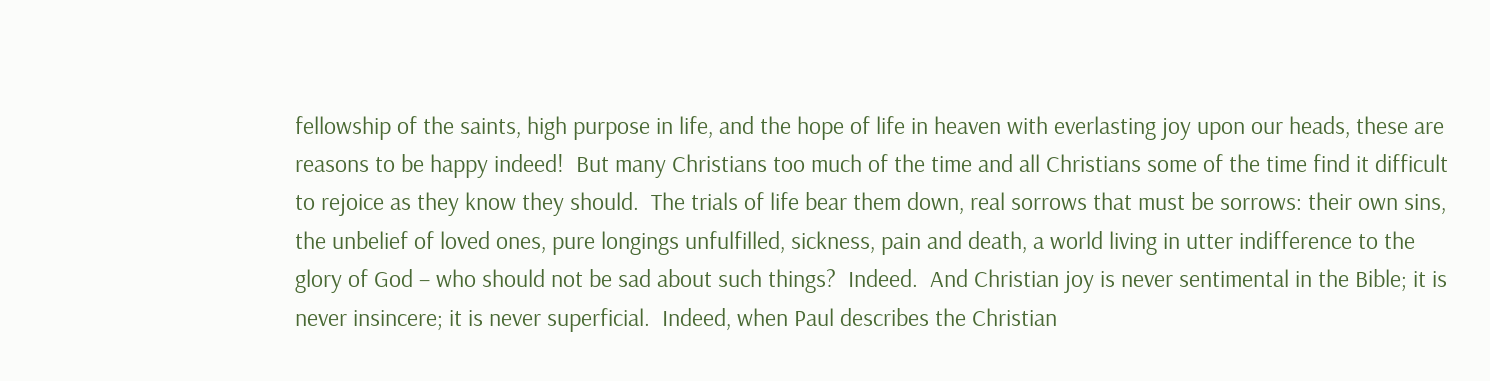fellowship of the saints, high purpose in life, and the hope of life in heaven with everlasting joy upon our heads, these are reasons to be happy indeed!  But many Christians too much of the time and all Christians some of the time find it difficult to rejoice as they know they should.  The trials of life bear them down, real sorrows that must be sorrows: their own sins, the unbelief of loved ones, pure longings unfulfilled, sickness, pain and death, a world living in utter indifference to the glory of God – who should not be sad about such things?  Indeed.  And Christian joy is never sentimental in the Bible; it is never insincere; it is never superficial.  Indeed, when Paul describes the Christian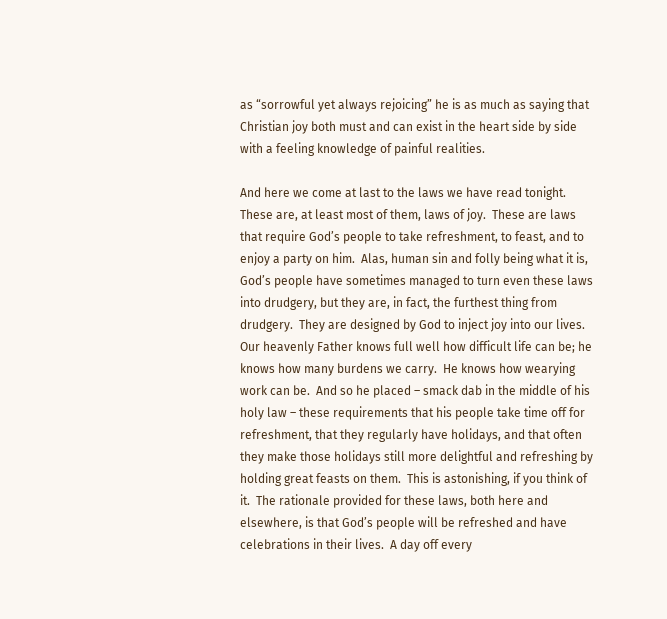as “sorrowful yet always rejoicing” he is as much as saying that Christian joy both must and can exist in the heart side by side with a feeling knowledge of painful realities.

And here we come at last to the laws we have read tonight.  These are, at least most of them, laws of joy.  These are laws that require God’s people to take refreshment, to feast, and to enjoy a party on him.  Alas, human sin and folly being what it is, God’s people have sometimes managed to turn even these laws into drudgery, but they are, in fact, the furthest thing from drudgery.  They are designed by God to inject joy into our lives.  Our heavenly Father knows full well how difficult life can be; he knows how many burdens we carry.  He knows how wearying work can be.  And so he placed – smack dab in the middle of his holy law – these requirements that his people take time off for refreshment, that they regularly have holidays, and that often they make those holidays still more delightful and refreshing by holding great feasts on them.  This is astonishing, if you think of it.  The rationale provided for these laws, both here and elsewhere, is that God’s people will be refreshed and have celebrations in their lives.  A day off every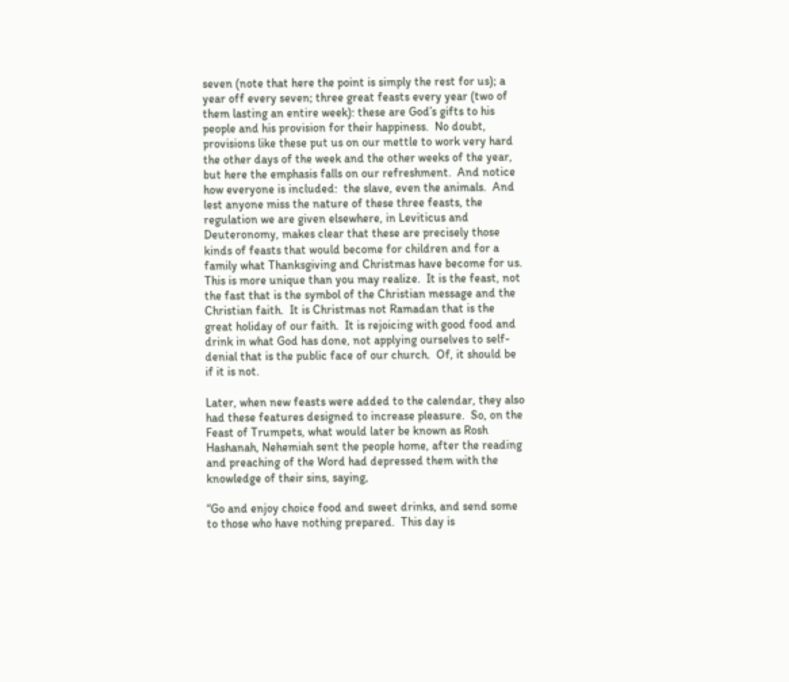seven (note that here the point is simply the rest for us); a year off every seven; three great feasts every year (two of them lasting an entire week): these are God’s gifts to his people and his provision for their happiness.  No doubt, provisions like these put us on our mettle to work very hard the other days of the week and the other weeks of the year, but here the emphasis falls on our refreshment.  And notice how everyone is included:  the slave, even the animals.  And lest anyone miss the nature of these three feasts, the regulation we are given elsewhere, in Leviticus and Deuteronomy, makes clear that these are precisely those kinds of feasts that would become for children and for a family what Thanksgiving and Christmas have become for us.  This is more unique than you may realize.  It is the feast, not the fast that is the symbol of the Christian message and the Christian faith.  It is Christmas not Ramadan that is the great holiday of our faith.  It is rejoicing with good food and drink in what God has done, not applying ourselves to self-denial that is the public face of our church.  Of, it should be if it is not.

Later, when new feasts were added to the calendar, they also had these features designed to increase pleasure.  So, on the Feast of Trumpets, what would later be known as Rosh Hashanah, Nehemiah sent the people home, after the reading and preaching of the Word had depressed them with the knowledge of their sins, saying,

“Go and enjoy choice food and sweet drinks, and send some to those who have nothing prepared.  This day is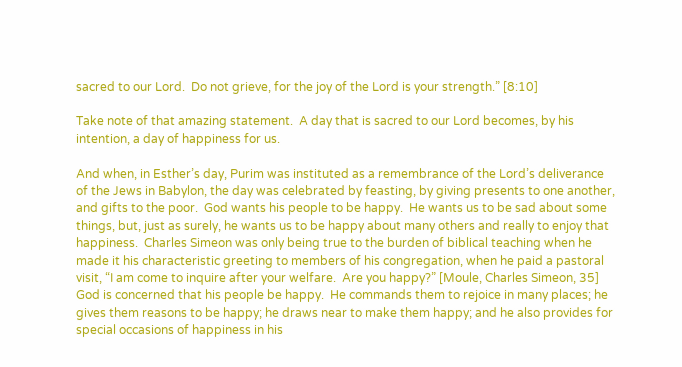sacred to our Lord.  Do not grieve, for the joy of the Lord is your strength.” [8:10]

Take note of that amazing statement.  A day that is sacred to our Lord becomes, by his intention, a day of happiness for us.

And when, in Esther’s day, Purim was instituted as a remembrance of the Lord’s deliverance of the Jews in Babylon, the day was celebrated by feasting, by giving presents to one another, and gifts to the poor.  God wants his people to be happy.  He wants us to be sad about some things, but, just as surely, he wants us to be happy about many others and really to enjoy that happiness.  Charles Simeon was only being true to the burden of biblical teaching when he made it his characteristic greeting to members of his congregation, when he paid a pastoral visit, “I am come to inquire after your welfare.  Are you happy?” [Moule, Charles Simeon, 35]  God is concerned that his people be happy.  He commands them to rejoice in many places; he gives them reasons to be happy; he draws near to make them happy; and he also provides for special occasions of happiness in his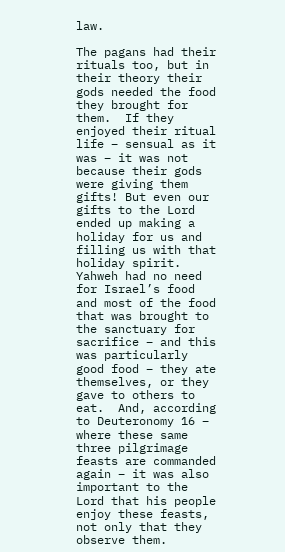law.

The pagans had their rituals too, but in their theory their gods needed the food they brought for them.  If they enjoyed their ritual life – sensual as it was – it was not because their gods were giving them gifts! But even our gifts to the Lord ended up making a holiday for us and filling us with that holiday spirit. Yahweh had no need for Israel’s food and most of the food that was brought to the sanctuary for sacrifice – and this was particularly good food – they ate themselves, or they gave to others to eat.  And, according to Deuteronomy 16 – where these same three pilgrimage feasts are commanded again – it was also important to the Lord that his people enjoy these feasts, not only that they observe them.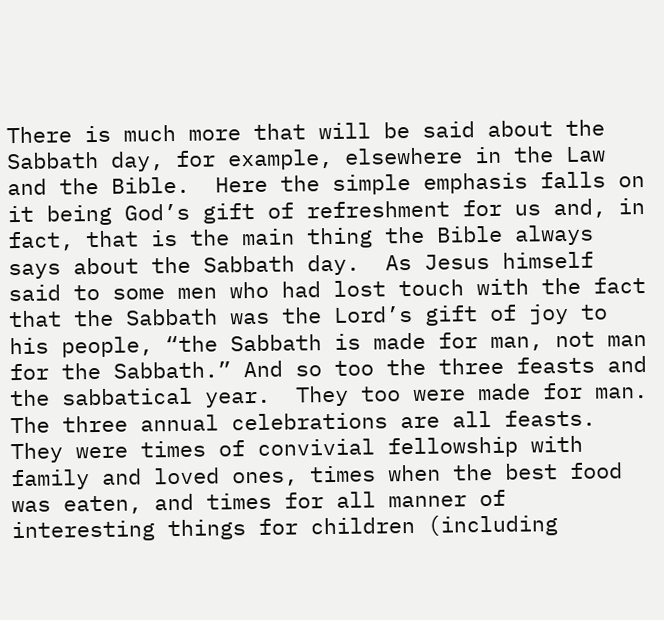There is much more that will be said about the Sabbath day, for example, elsewhere in the Law and the Bible.  Here the simple emphasis falls on it being God’s gift of refreshment for us and, in fact, that is the main thing the Bible always says about the Sabbath day.  As Jesus himself said to some men who had lost touch with the fact that the Sabbath was the Lord’s gift of joy to his people, “the Sabbath is made for man, not man for the Sabbath.” And so too the three feasts and the sabbatical year.  They too were made for man. The three annual celebrations are all feasts.  They were times of convivial fellowship with family and loved ones, times when the best food was eaten, and times for all manner of interesting things for children (including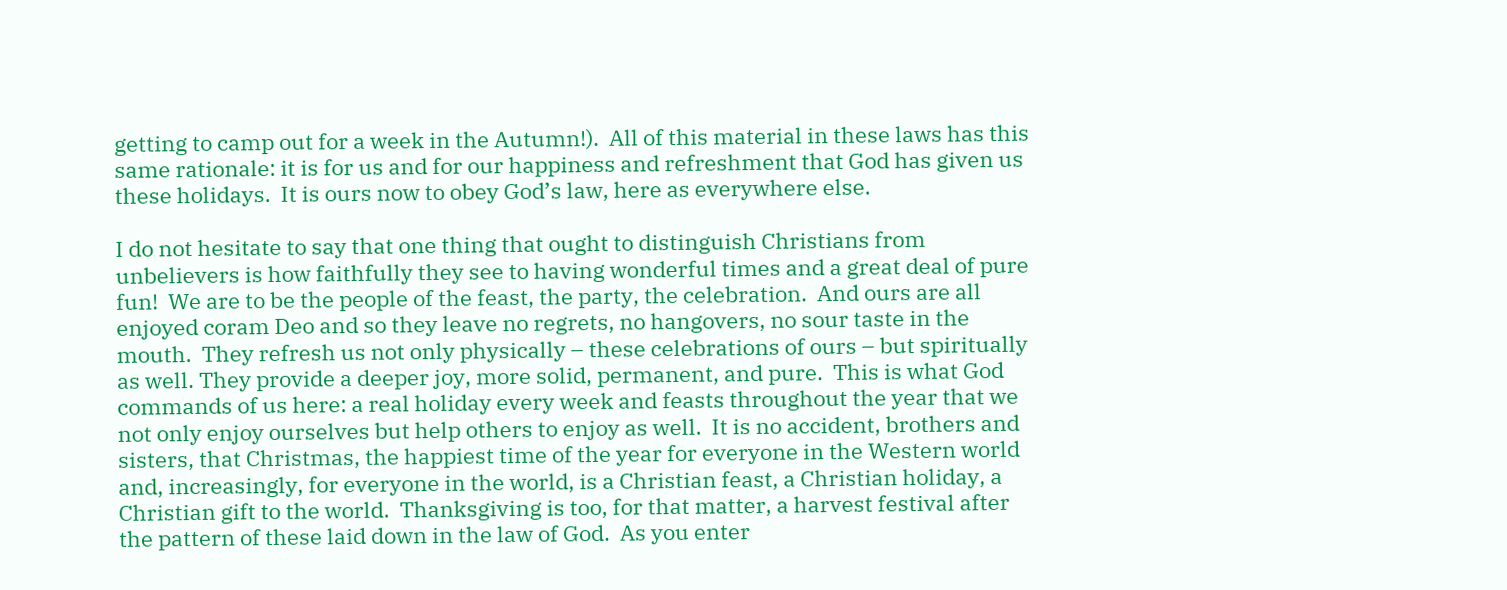getting to camp out for a week in the Autumn!).  All of this material in these laws has this same rationale: it is for us and for our happiness and refreshment that God has given us these holidays.  It is ours now to obey God’s law, here as everywhere else.

I do not hesitate to say that one thing that ought to distinguish Christians from unbelievers is how faithfully they see to having wonderful times and a great deal of pure fun!  We are to be the people of the feast, the party, the celebration.  And ours are all enjoyed coram Deo and so they leave no regrets, no hangovers, no sour taste in the mouth.  They refresh us not only physically – these celebrations of ours – but spiritually as well. They provide a deeper joy, more solid, permanent, and pure.  This is what God commands of us here: a real holiday every week and feasts throughout the year that we not only enjoy ourselves but help others to enjoy as well.  It is no accident, brothers and sisters, that Christmas, the happiest time of the year for everyone in the Western world and, increasingly, for everyone in the world, is a Christian feast, a Christian holiday, a Christian gift to the world.  Thanksgiving is too, for that matter, a harvest festival after the pattern of these laid down in the law of God.  As you enter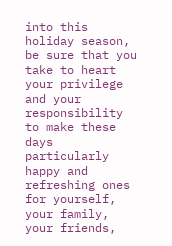into this holiday season, be sure that you take to heart your privilege and your responsibility to make these days particularly happy and refreshing ones for yourself, your family, your friends,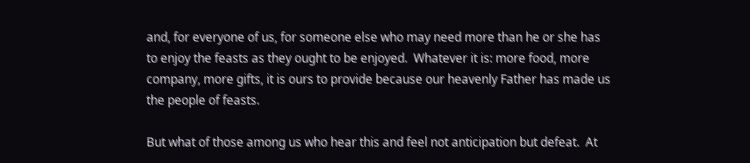and, for everyone of us, for someone else who may need more than he or she has to enjoy the feasts as they ought to be enjoyed.  Whatever it is: more food, more company, more gifts, it is ours to provide because our heavenly Father has made us the people of feasts.

But what of those among us who hear this and feel not anticipation but defeat.  At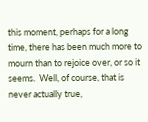this moment, perhaps for a long time, there has been much more to mourn than to rejoice over, or so it seems.  Well, of course, that is never actually true,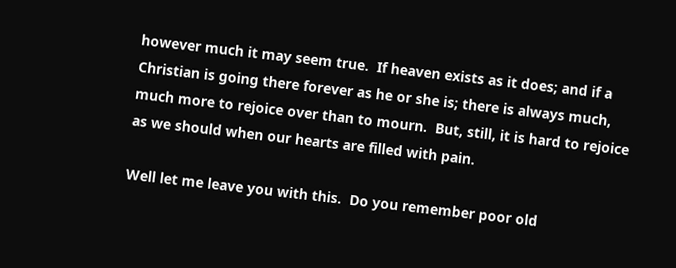however much it may seem true.  If heaven exists as it does; and if a Christian is going there forever as he or she is; there is always much, much more to rejoice over than to mourn.  But, still, it is hard to rejoice as we should when our hearts are filled with pain.

Well let me leave you with this.  Do you remember poor old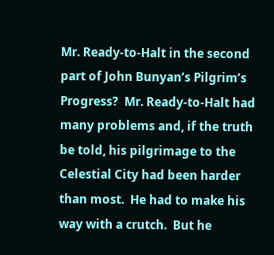Mr. Ready-to-Halt in the second part of John Bunyan’s Pilgrim’s Progress?  Mr. Ready-to-Halt had many problems and, if the truth be told, his pilgrimage to the Celestial City had been harder than most.  He had to make his way with a crutch.  But he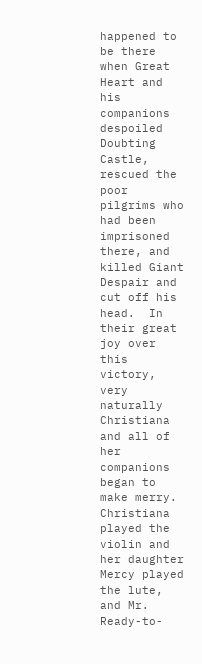happened to be there when Great Heart and his companions despoiled Doubting Castle, rescued the poor pilgrims who had been imprisoned there, and killed Giant Despair and cut off his head.  In their great joy over this victory, very naturally Christiana and all of her companions began to make merry.  Christiana played the violin and her daughter Mercy played the lute, and Mr. Ready-to-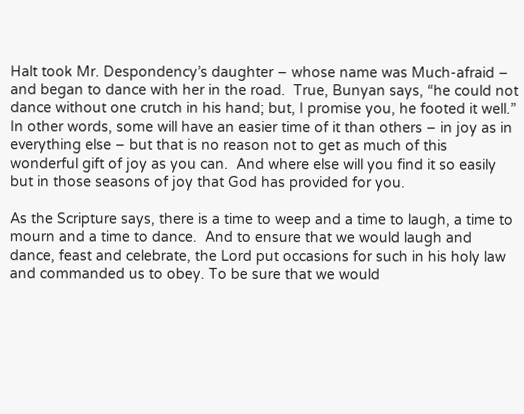Halt took Mr. Despondency’s daughter – whose name was Much-afraid – and began to dance with her in the road.  True, Bunyan says, “he could not dance without one crutch in his hand; but, I promise you, he footed it well.”  In other words, some will have an easier time of it than others – in joy as in everything else – but that is no reason not to get as much of this wonderful gift of joy as you can.  And where else will you find it so easily but in those seasons of joy that God has provided for you.

As the Scripture says, there is a time to weep and a time to laugh, a time to mourn and a time to dance.  And to ensure that we would laugh and dance, feast and celebrate, the Lord put occasions for such in his holy law and commanded us to obey. To be sure that we would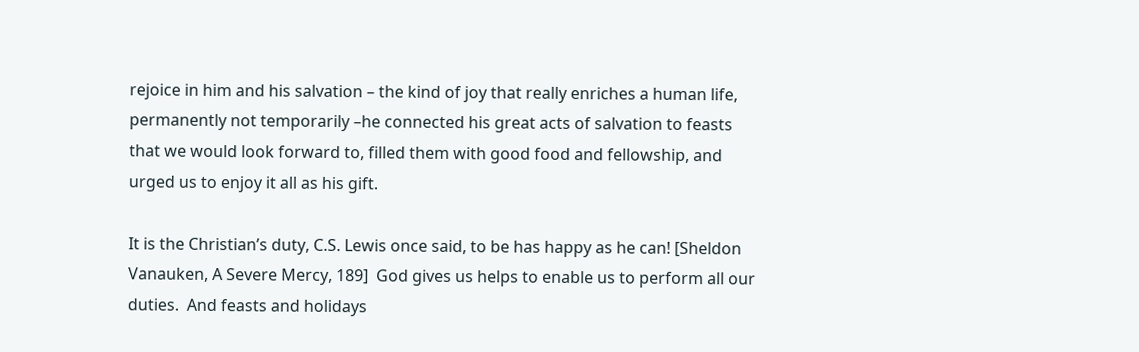rejoice in him and his salvation – the kind of joy that really enriches a human life, permanently not temporarily –he connected his great acts of salvation to feasts that we would look forward to, filled them with good food and fellowship, and urged us to enjoy it all as his gift.

It is the Christian’s duty, C.S. Lewis once said, to be has happy as he can! [Sheldon Vanauken, A Severe Mercy, 189]  God gives us helps to enable us to perform all our duties.  And feasts and holidays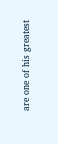are one of his greatest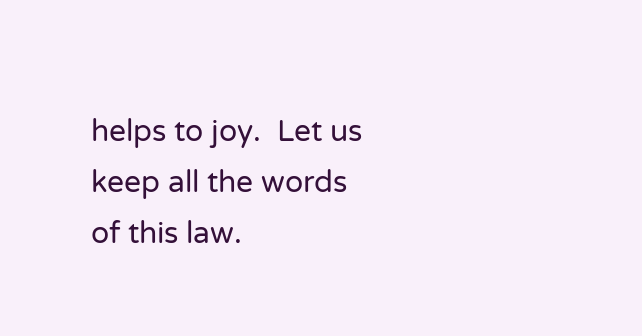helps to joy.  Let us keep all the words of this law.